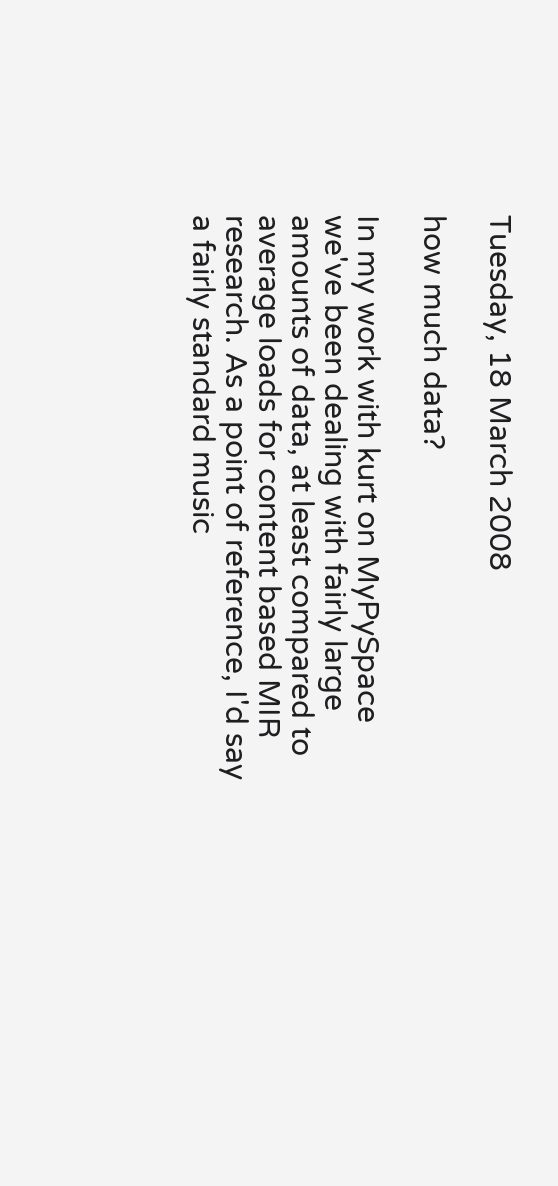Tuesday, 18 March 2008

how much data?

In my work with kurt on MyPySpace we've been dealing with fairly large amounts of data, at least compared to average loads for content based MIR research. As a point of reference, I'd say a fairly standard music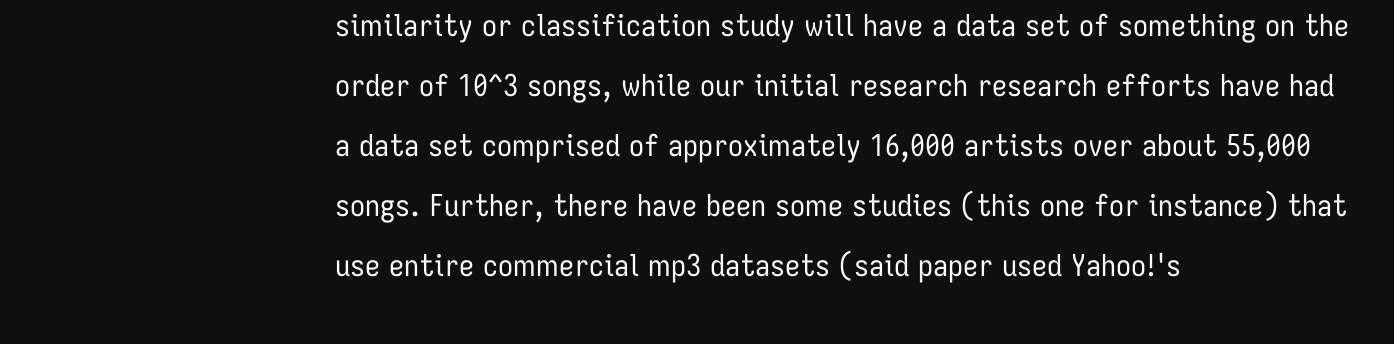similarity or classification study will have a data set of something on the order of 10^3 songs, while our initial research research efforts have had a data set comprised of approximately 16,000 artists over about 55,000 songs. Further, there have been some studies (this one for instance) that use entire commercial mp3 datasets (said paper used Yahoo!'s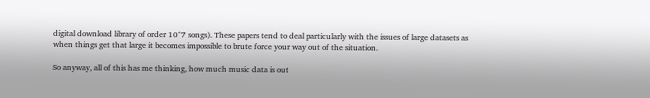digital download library of order 10^7 songs). These papers tend to deal particularly with the issues of large datasets as when things get that large it becomes impossible to brute force your way out of the situation.

So anyway, all of this has me thinking, how much music data is out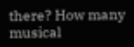there? How many musical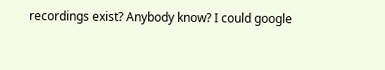recordings exist? Anybody know? I could google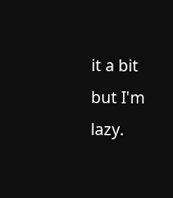it a bit but I'm lazy.